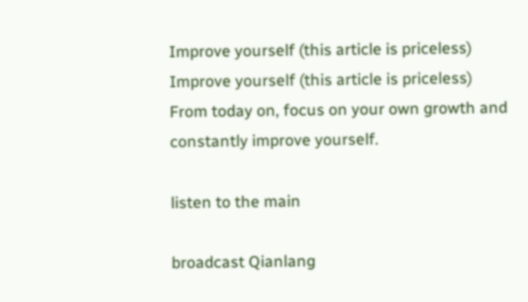Improve yourself (this article is priceless)
Improve yourself (this article is priceless)
From today on, focus on your own growth and constantly improve yourself.

listen to the main

broadcast Qianlang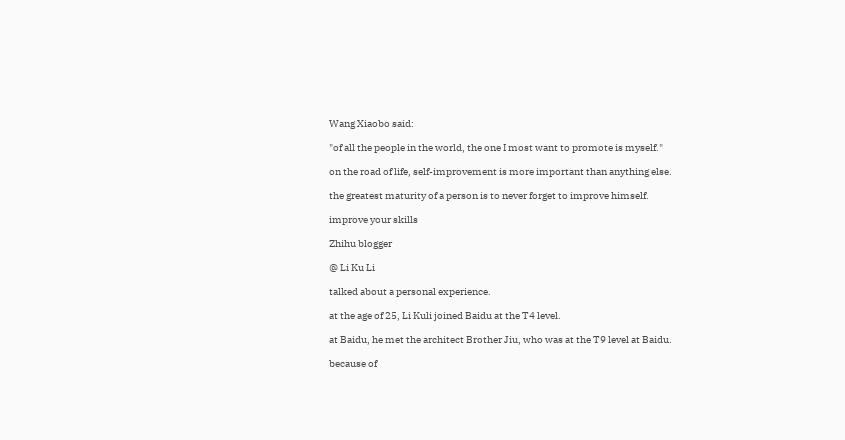Wang Xiaobo said:

"of all the people in the world, the one I most want to promote is myself."

on the road of life, self-improvement is more important than anything else.

the greatest maturity of a person is to never forget to improve himself.

improve your skills

Zhihu blogger

@ Li Ku Li

talked about a personal experience.

at the age of 25, Li Kuli joined Baidu at the T4 level.

at Baidu, he met the architect Brother Jiu, who was at the T9 level at Baidu.

because of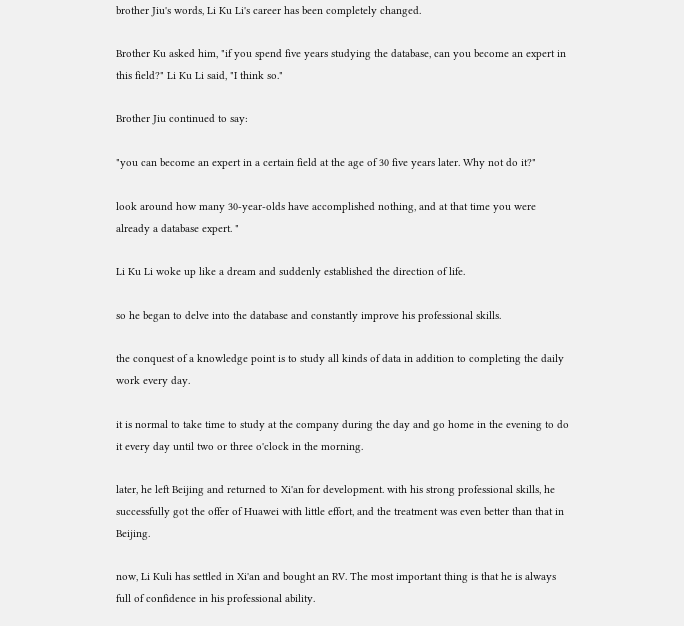brother Jiu's words, Li Ku Li's career has been completely changed.

Brother Ku asked him, "if you spend five years studying the database, can you become an expert in this field?" Li Ku Li said, "I think so."

Brother Jiu continued to say:

"you can become an expert in a certain field at the age of 30 five years later. Why not do it?"

look around how many 30-year-olds have accomplished nothing, and at that time you were already a database expert. "

Li Ku Li woke up like a dream and suddenly established the direction of life.

so he began to delve into the database and constantly improve his professional skills.

the conquest of a knowledge point is to study all kinds of data in addition to completing the daily work every day.

it is normal to take time to study at the company during the day and go home in the evening to do it every day until two or three o'clock in the morning.

later, he left Beijing and returned to Xi'an for development. with his strong professional skills, he successfully got the offer of Huawei with little effort, and the treatment was even better than that in Beijing.

now, Li Kuli has settled in Xi'an and bought an RV. The most important thing is that he is always full of confidence in his professional ability.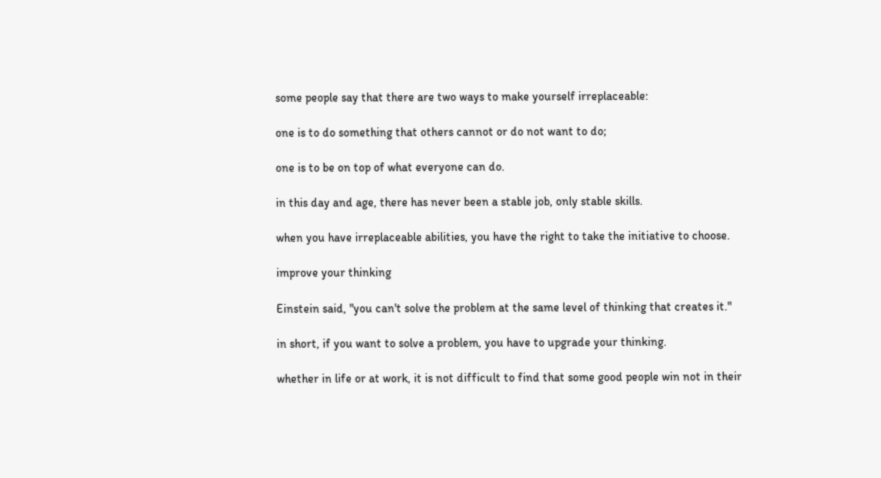some people say that there are two ways to make yourself irreplaceable:

one is to do something that others cannot or do not want to do;

one is to be on top of what everyone can do.

in this day and age, there has never been a stable job, only stable skills.

when you have irreplaceable abilities, you have the right to take the initiative to choose.

improve your thinking

Einstein said, "you can't solve the problem at the same level of thinking that creates it."

in short, if you want to solve a problem, you have to upgrade your thinking.

whether in life or at work, it is not difficult to find that some good people win not in their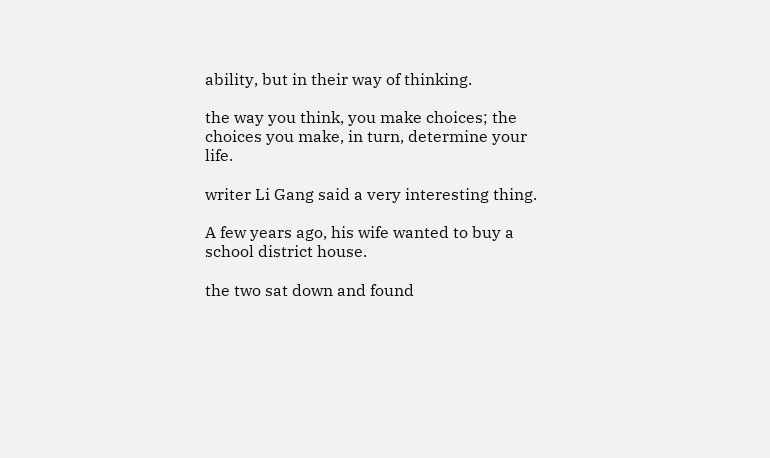ability, but in their way of thinking.

the way you think, you make choices; the choices you make, in turn, determine your life.

writer Li Gang said a very interesting thing.

A few years ago, his wife wanted to buy a school district house.

the two sat down and found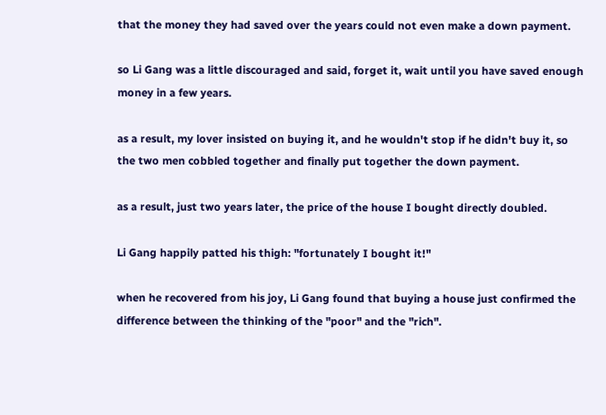that the money they had saved over the years could not even make a down payment.

so Li Gang was a little discouraged and said, forget it, wait until you have saved enough money in a few years.

as a result, my lover insisted on buying it, and he wouldn't stop if he didn't buy it, so the two men cobbled together and finally put together the down payment.

as a result, just two years later, the price of the house I bought directly doubled.

Li Gang happily patted his thigh: "fortunately I bought it!"

when he recovered from his joy, Li Gang found that buying a house just confirmed the difference between the thinking of the "poor" and the "rich".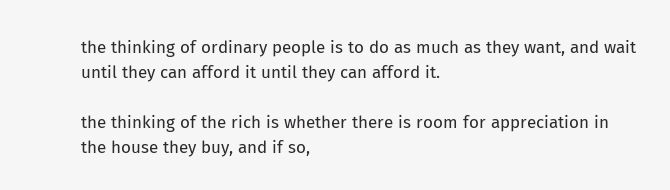the thinking of ordinary people is to do as much as they want, and wait until they can afford it until they can afford it.

the thinking of the rich is whether there is room for appreciation in the house they buy, and if so,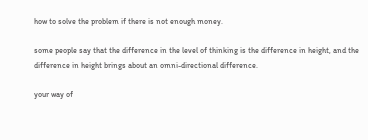how to solve the problem if there is not enough money.

some people say that the difference in the level of thinking is the difference in height, and the difference in height brings about an omni-directional difference.

your way of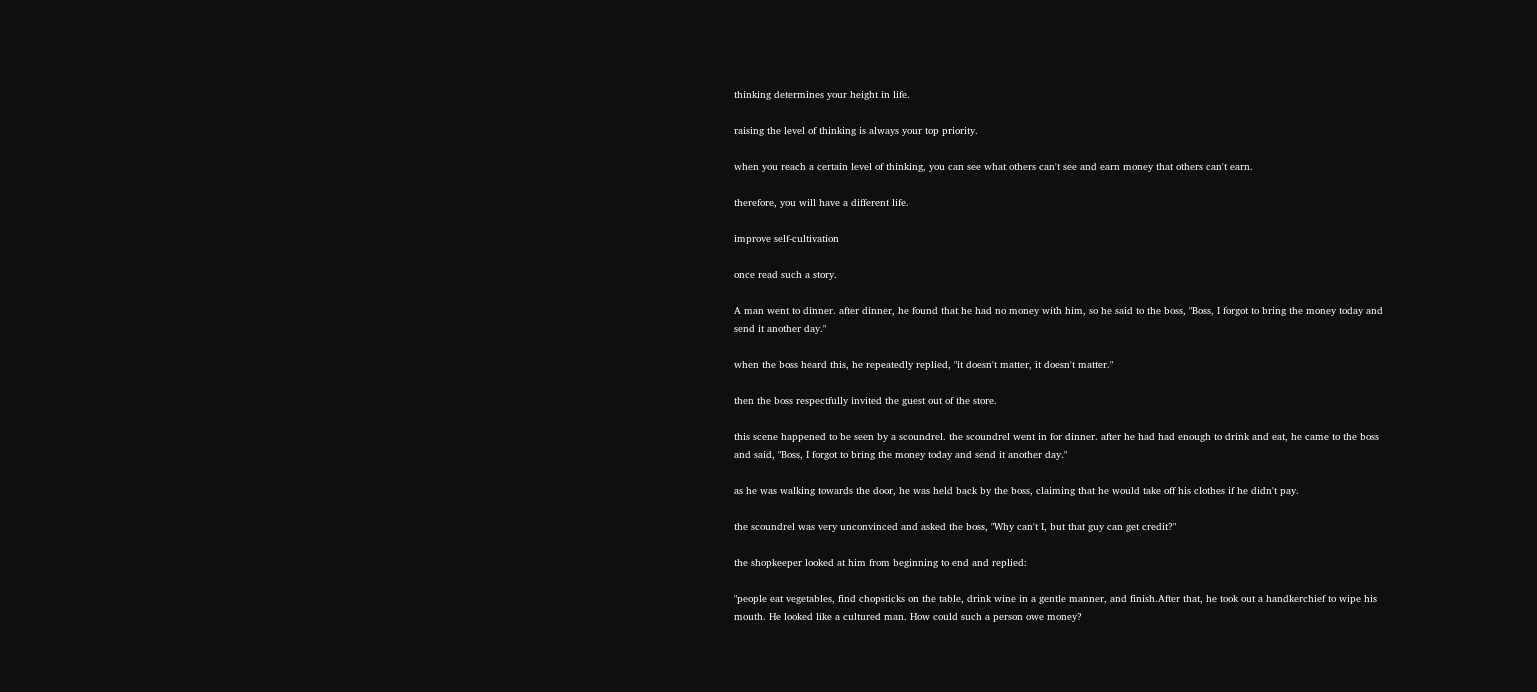thinking determines your height in life.

raising the level of thinking is always your top priority.

when you reach a certain level of thinking, you can see what others can't see and earn money that others can't earn.

therefore, you will have a different life.

improve self-cultivation

once read such a story.

A man went to dinner. after dinner, he found that he had no money with him, so he said to the boss, "Boss, I forgot to bring the money today and send it another day."

when the boss heard this, he repeatedly replied, "it doesn't matter, it doesn't matter."

then the boss respectfully invited the guest out of the store.

this scene happened to be seen by a scoundrel. the scoundrel went in for dinner. after he had had enough to drink and eat, he came to the boss and said, "Boss, I forgot to bring the money today and send it another day."

as he was walking towards the door, he was held back by the boss, claiming that he would take off his clothes if he didn't pay.

the scoundrel was very unconvinced and asked the boss, "Why can't I, but that guy can get credit?"

the shopkeeper looked at him from beginning to end and replied:

"people eat vegetables, find chopsticks on the table, drink wine in a gentle manner, and finish.After that, he took out a handkerchief to wipe his mouth. He looked like a cultured man. How could such a person owe money?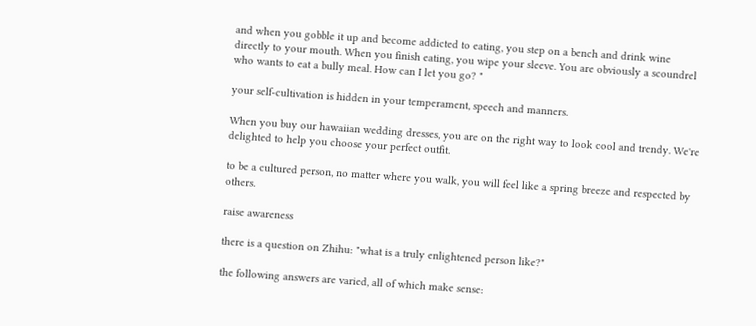and when you gobble it up and become addicted to eating, you step on a bench and drink wine directly to your mouth. When you finish eating, you wipe your sleeve. You are obviously a scoundrel who wants to eat a bully meal. How can I let you go? "

your self-cultivation is hidden in your temperament, speech and manners.

When you buy our hawaiian wedding dresses, you are on the right way to look cool and trendy. We're delighted to help you choose your perfect outfit.

to be a cultured person, no matter where you walk, you will feel like a spring breeze and respected by others.

raise awareness

there is a question on Zhihu: "what is a truly enlightened person like?"

the following answers are varied, all of which make sense: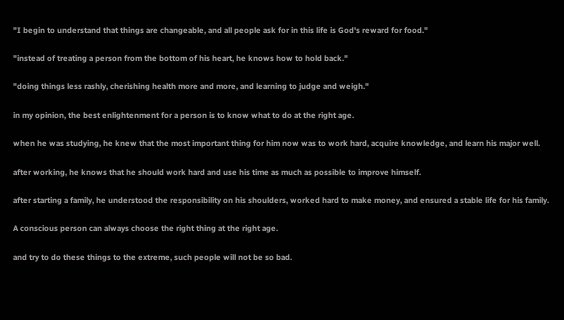"I begin to understand that things are changeable, and all people ask for in this life is God's reward for food."

"instead of treating a person from the bottom of his heart, he knows how to hold back."

"doing things less rashly, cherishing health more and more, and learning to judge and weigh."

in my opinion, the best enlightenment for a person is to know what to do at the right age.

when he was studying, he knew that the most important thing for him now was to work hard, acquire knowledge, and learn his major well.

after working, he knows that he should work hard and use his time as much as possible to improve himself.

after starting a family, he understood the responsibility on his shoulders, worked hard to make money, and ensured a stable life for his family.

A conscious person can always choose the right thing at the right age.

and try to do these things to the extreme, such people will not be so bad.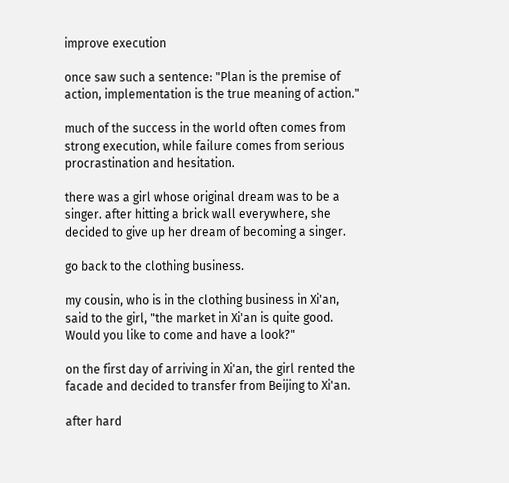improve execution

once saw such a sentence: "Plan is the premise of action, implementation is the true meaning of action."

much of the success in the world often comes from strong execution, while failure comes from serious procrastination and hesitation.

there was a girl whose original dream was to be a singer. after hitting a brick wall everywhere, she decided to give up her dream of becoming a singer.

go back to the clothing business.

my cousin, who is in the clothing business in Xi'an, said to the girl, "the market in Xi'an is quite good. Would you like to come and have a look?"

on the first day of arriving in Xi'an, the girl rented the facade and decided to transfer from Beijing to Xi'an.

after hard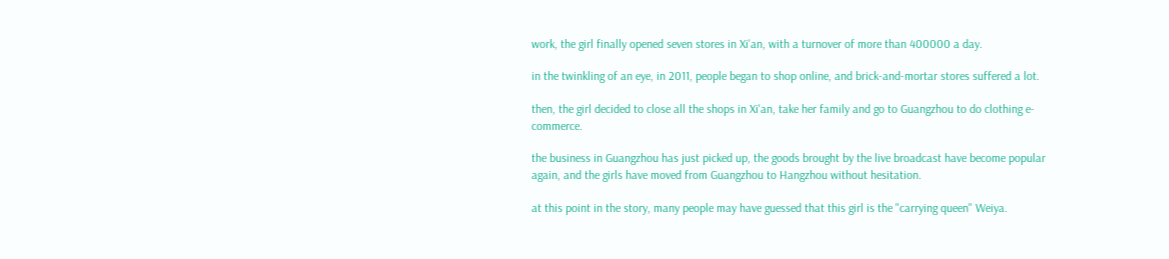work, the girl finally opened seven stores in Xi'an, with a turnover of more than 400000 a day.

in the twinkling of an eye, in 2011, people began to shop online, and brick-and-mortar stores suffered a lot.

then, the girl decided to close all the shops in Xi'an, take her family and go to Guangzhou to do clothing e-commerce.

the business in Guangzhou has just picked up, the goods brought by the live broadcast have become popular again, and the girls have moved from Guangzhou to Hangzhou without hesitation.

at this point in the story, many people may have guessed that this girl is the "carrying queen" Weiya.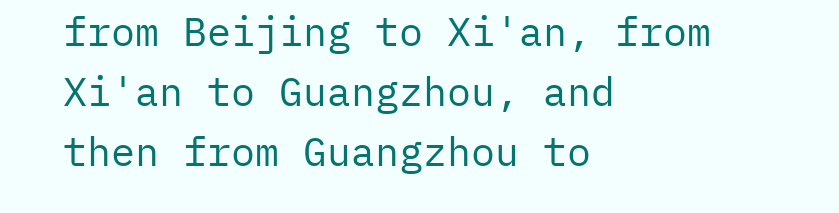from Beijing to Xi'an, from Xi'an to Guangzhou, and then from Guangzhou to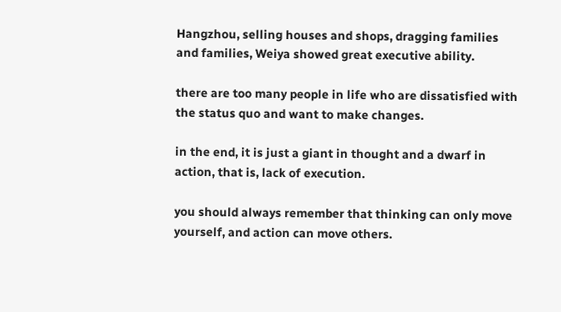Hangzhou, selling houses and shops, dragging families and families, Weiya showed great executive ability.

there are too many people in life who are dissatisfied with the status quo and want to make changes.

in the end, it is just a giant in thought and a dwarf in action, that is, lack of execution.

you should always remember that thinking can only move yourself, and action can move others.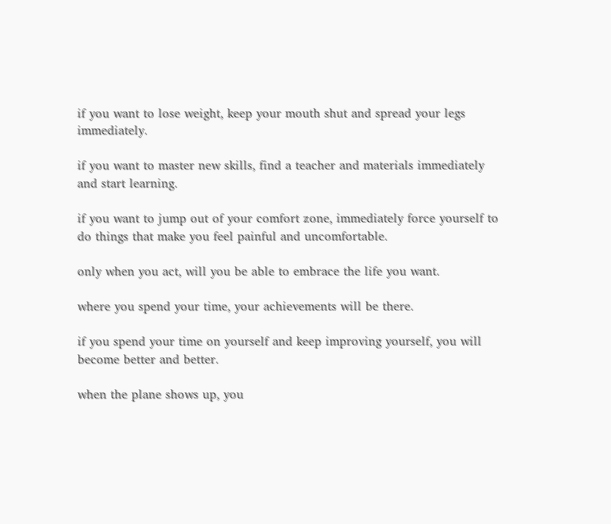if you want to lose weight, keep your mouth shut and spread your legs immediately.

if you want to master new skills, find a teacher and materials immediately and start learning.

if you want to jump out of your comfort zone, immediately force yourself to do things that make you feel painful and uncomfortable.

only when you act, will you be able to embrace the life you want.

where you spend your time, your achievements will be there.

if you spend your time on yourself and keep improving yourself, you will become better and better.

when the plane shows up, you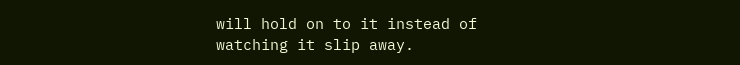will hold on to it instead of watching it slip away.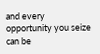and every opportunity you seize can be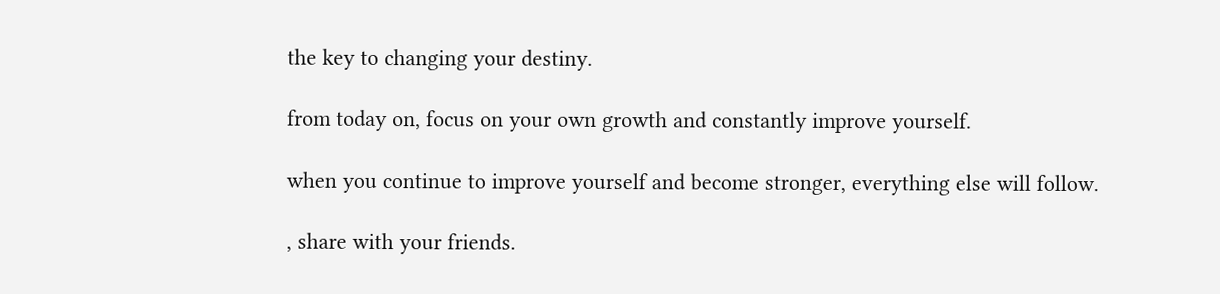the key to changing your destiny.

from today on, focus on your own growth and constantly improve yourself.

when you continue to improve yourself and become stronger, everything else will follow.

, share with your friends.